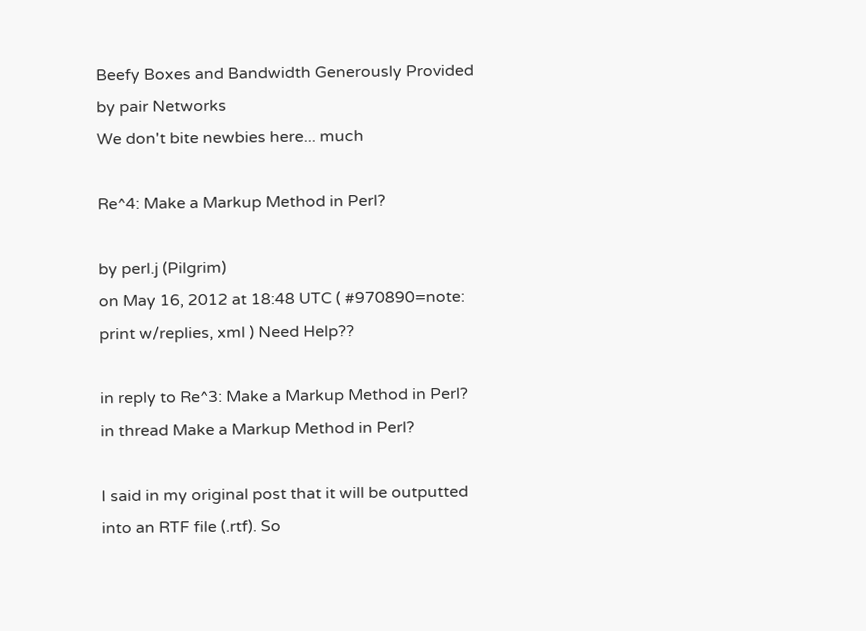Beefy Boxes and Bandwidth Generously Provided by pair Networks
We don't bite newbies here... much

Re^4: Make a Markup Method in Perl?

by perl.j (Pilgrim)
on May 16, 2012 at 18:48 UTC ( #970890=note: print w/replies, xml ) Need Help??

in reply to Re^3: Make a Markup Method in Perl?
in thread Make a Markup Method in Perl?

I said in my original post that it will be outputted into an RTF file (.rtf). So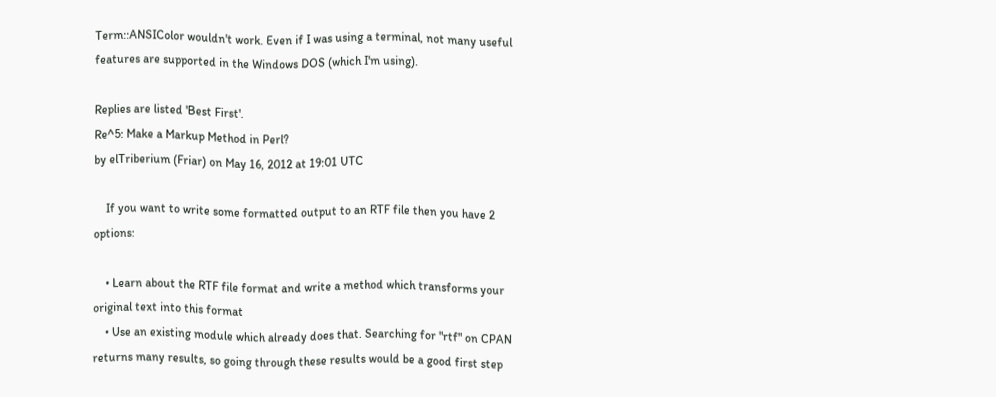Term::ANSIColor wouldn't work. Even if I was using a terminal, not many useful features are supported in the Windows DOS (which I'm using).

Replies are listed 'Best First'.
Re^5: Make a Markup Method in Perl?
by elTriberium (Friar) on May 16, 2012 at 19:01 UTC

    If you want to write some formatted output to an RTF file then you have 2 options:

    • Learn about the RTF file format and write a method which transforms your original text into this format
    • Use an existing module which already does that. Searching for "rtf" on CPAN returns many results, so going through these results would be a good first step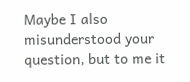Maybe I also misunderstood your question, but to me it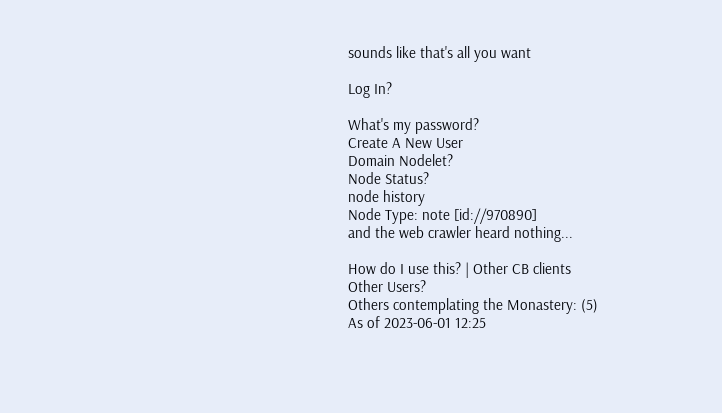sounds like that's all you want

Log In?

What's my password?
Create A New User
Domain Nodelet?
Node Status?
node history
Node Type: note [id://970890]
and the web crawler heard nothing...

How do I use this? | Other CB clients
Other Users?
Others contemplating the Monastery: (5)
As of 2023-06-01 12:25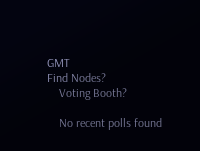GMT
Find Nodes?
    Voting Booth?

    No recent polls found